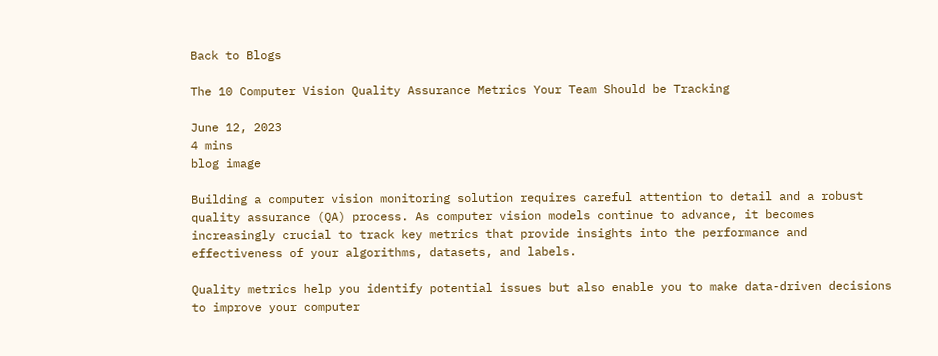Back to Blogs

The 10 Computer Vision Quality Assurance Metrics Your Team Should be Tracking

June 12, 2023
4 mins
blog image

Building a computer vision monitoring solution requires careful attention to detail and a robust quality assurance (QA) process. As computer vision models continue to advance, it becomes increasingly crucial to track key metrics that provide insights into the performance and effectiveness of your algorithms, datasets, and labels.

Quality metrics help you identify potential issues but also enable you to make data-driven decisions to improve your computer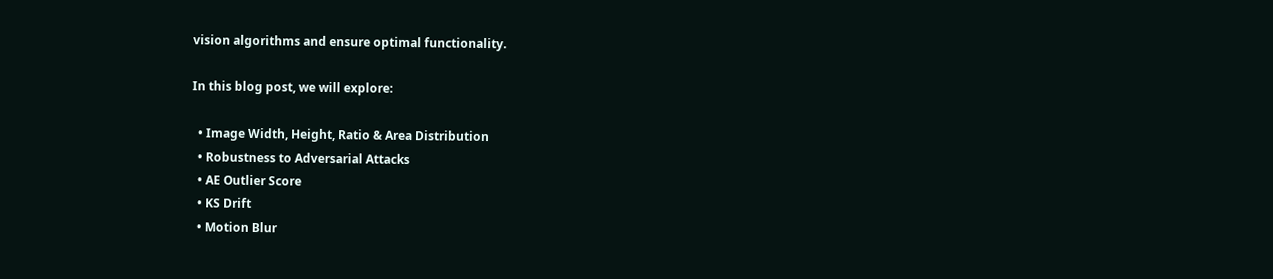vision algorithms and ensure optimal functionality.

In this blog post, we will explore:

  • Image Width, Height, Ratio & Area Distribution
  • Robustness to Adversarial Attacks
  • AE Outlier Score
  • KS Drift
  • Motion Blur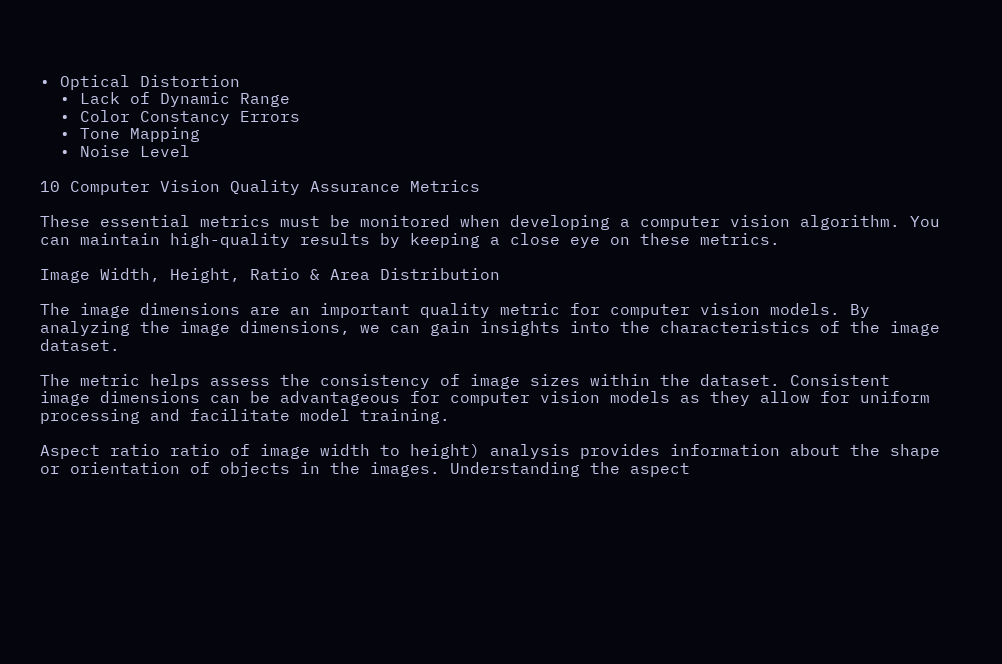• Optical Distortion
  • Lack of Dynamic Range
  • Color Constancy Errors
  • Tone Mapping
  • Noise Level

10 Computer Vision Quality Assurance Metrics

These essential metrics must be monitored when developing a computer vision algorithm. You can maintain high-quality results by keeping a close eye on these metrics.

Image Width, Height, Ratio & Area Distribution

The image dimensions are an important quality metric for computer vision models. By analyzing the image dimensions, we can gain insights into the characteristics of the image dataset.

The metric helps assess the consistency of image sizes within the dataset. Consistent image dimensions can be advantageous for computer vision models as they allow for uniform processing and facilitate model training.

Aspect ratio ratio of image width to height) analysis provides information about the shape or orientation of objects in the images. Understanding the aspect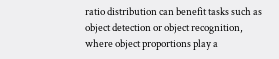ratio distribution can benefit tasks such as object detection or object recognition, where object proportions play a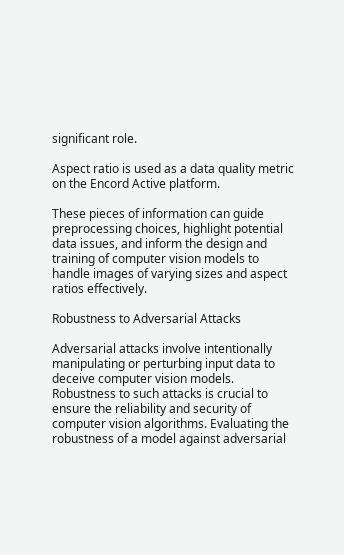significant role.

Aspect ratio is used as a data quality metric on the Encord Active platform.

These pieces of information can guide preprocessing choices, highlight potential data issues, and inform the design and training of computer vision models to handle images of varying sizes and aspect ratios effectively.

Robustness to Adversarial Attacks

Adversarial attacks involve intentionally manipulating or perturbing input data to deceive computer vision models. Robustness to such attacks is crucial to ensure the reliability and security of computer vision algorithms. Evaluating the robustness of a model against adversarial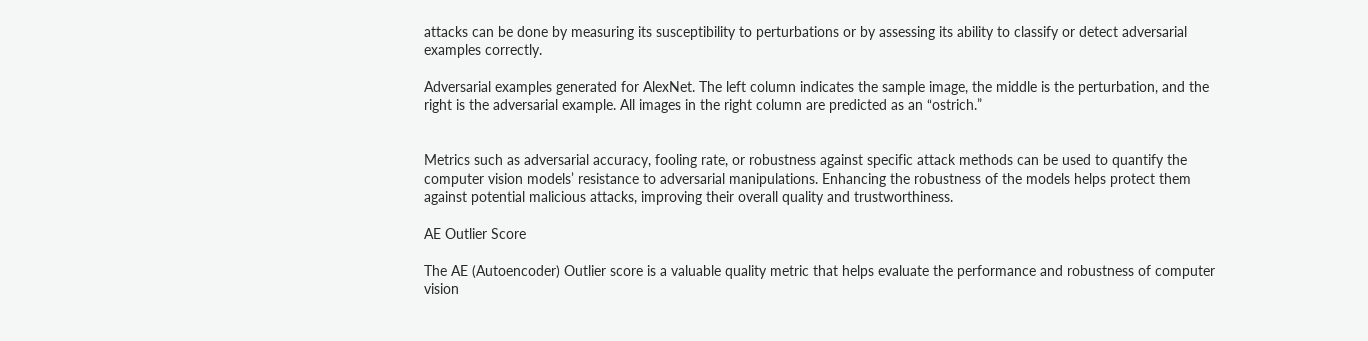attacks can be done by measuring its susceptibility to perturbations or by assessing its ability to classify or detect adversarial examples correctly.

Adversarial examples generated for AlexNet. The left column indicates the sample image, the middle is the perturbation, and the right is the adversarial example. All images in the right column are predicted as an “ostrich.”


Metrics such as adversarial accuracy, fooling rate, or robustness against specific attack methods can be used to quantify the computer vision models’ resistance to adversarial manipulations. Enhancing the robustness of the models helps protect them against potential malicious attacks, improving their overall quality and trustworthiness.

AE Outlier Score

The AE (Autoencoder) Outlier score is a valuable quality metric that helps evaluate the performance and robustness of computer vision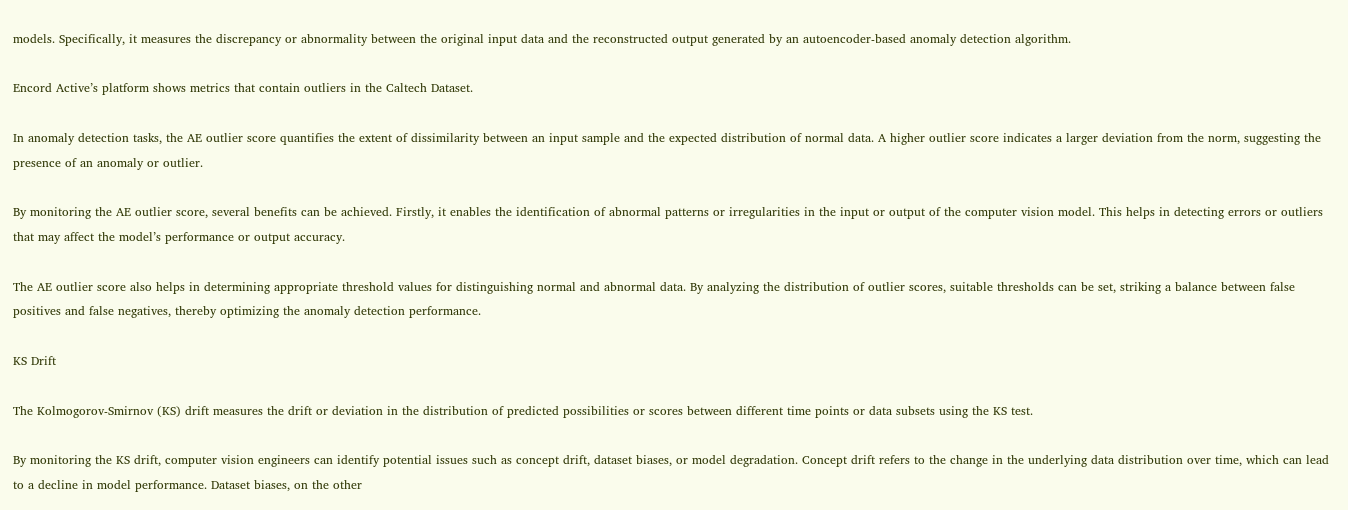models. Specifically, it measures the discrepancy or abnormality between the original input data and the reconstructed output generated by an autoencoder-based anomaly detection algorithm.

Encord Active’s platform shows metrics that contain outliers in the Caltech Dataset.

In anomaly detection tasks, the AE outlier score quantifies the extent of dissimilarity between an input sample and the expected distribution of normal data. A higher outlier score indicates a larger deviation from the norm, suggesting the presence of an anomaly or outlier.

By monitoring the AE outlier score, several benefits can be achieved. Firstly, it enables the identification of abnormal patterns or irregularities in the input or output of the computer vision model. This helps in detecting errors or outliers that may affect the model’s performance or output accuracy.

The AE outlier score also helps in determining appropriate threshold values for distinguishing normal and abnormal data. By analyzing the distribution of outlier scores, suitable thresholds can be set, striking a balance between false positives and false negatives, thereby optimizing the anomaly detection performance.

KS Drift

The Kolmogorov-Smirnov (KS) drift measures the drift or deviation in the distribution of predicted possibilities or scores between different time points or data subsets using the KS test.

By monitoring the KS drift, computer vision engineers can identify potential issues such as concept drift, dataset biases, or model degradation. Concept drift refers to the change in the underlying data distribution over time, which can lead to a decline in model performance. Dataset biases, on the other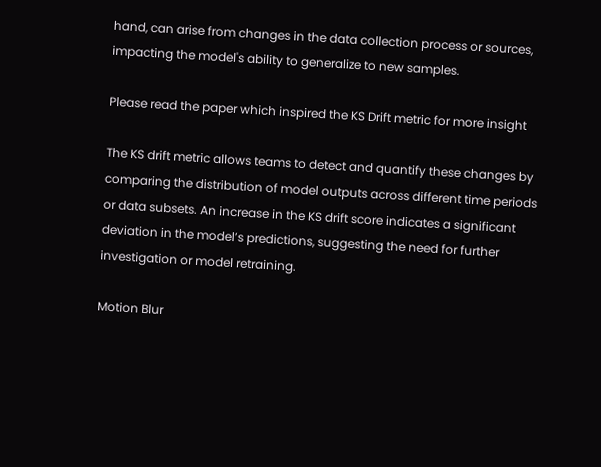hand, can arise from changes in the data collection process or sources, impacting the model's ability to generalize to new samples.

Please read the paper which inspired the KS Drift metric for more insight

The KS drift metric allows teams to detect and quantify these changes by comparing the distribution of model outputs across different time periods or data subsets. An increase in the KS drift score indicates a significant deviation in the model’s predictions, suggesting the need for further investigation or model retraining.

Motion Blur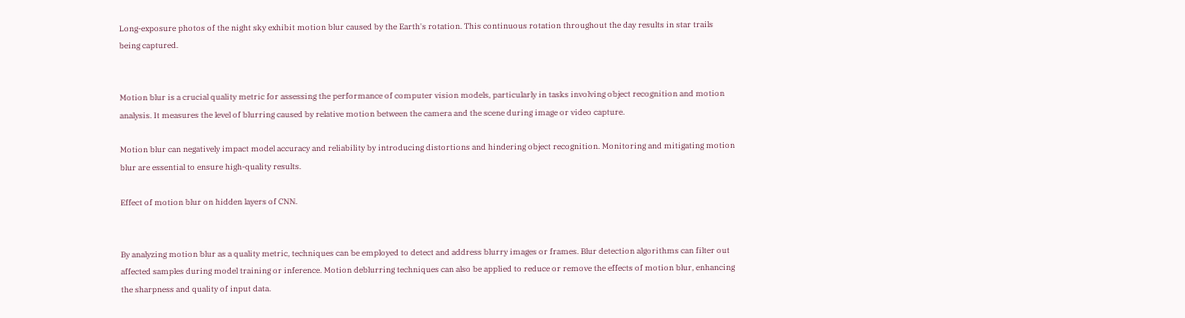Long-exposure photos of the night sky exhibit motion blur caused by the Earth's rotation. This continuous rotation throughout the day results in star trails being captured.


Motion blur is a crucial quality metric for assessing the performance of computer vision models, particularly in tasks involving object recognition and motion analysis. It measures the level of blurring caused by relative motion between the camera and the scene during image or video capture.

Motion blur can negatively impact model accuracy and reliability by introducing distortions and hindering object recognition. Monitoring and mitigating motion blur are essential to ensure high-quality results.

Effect of motion blur on hidden layers of CNN.


By analyzing motion blur as a quality metric, techniques can be employed to detect and address blurry images or frames. Blur detection algorithms can filter out affected samples during model training or inference. Motion deblurring techniques can also be applied to reduce or remove the effects of motion blur, enhancing the sharpness and quality of input data.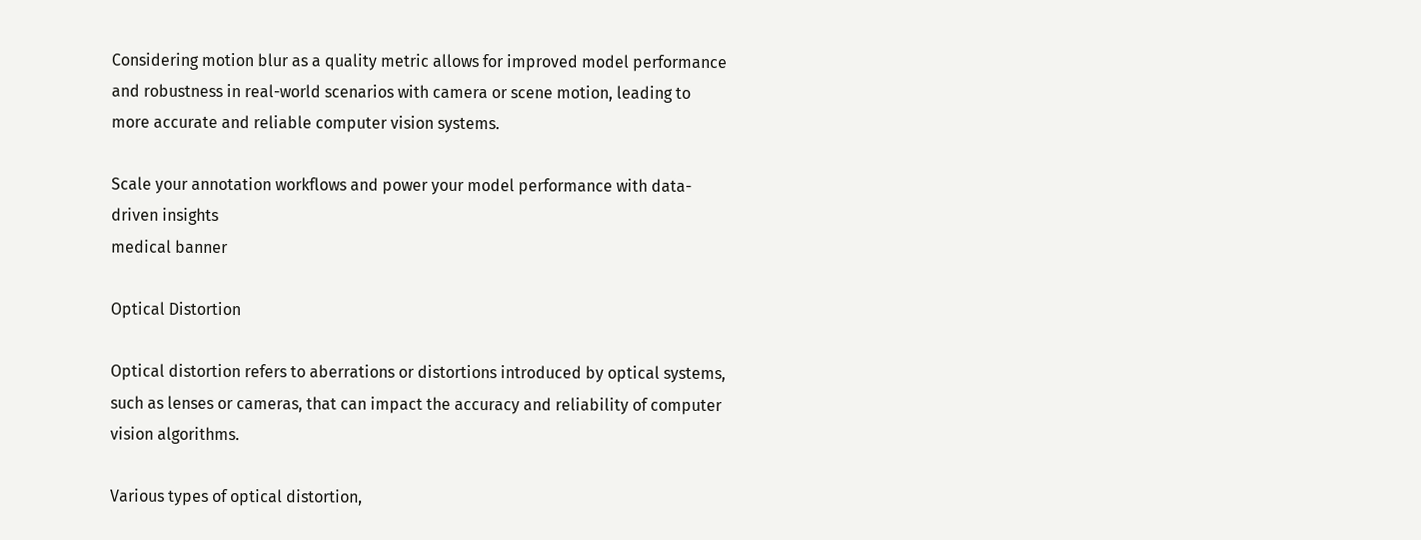Considering motion blur as a quality metric allows for improved model performance and robustness in real-world scenarios with camera or scene motion, leading to more accurate and reliable computer vision systems.

Scale your annotation workflows and power your model performance with data-driven insights
medical banner

Optical Distortion

Optical distortion refers to aberrations or distortions introduced by optical systems, such as lenses or cameras, that can impact the accuracy and reliability of computer vision algorithms.

Various types of optical distortion,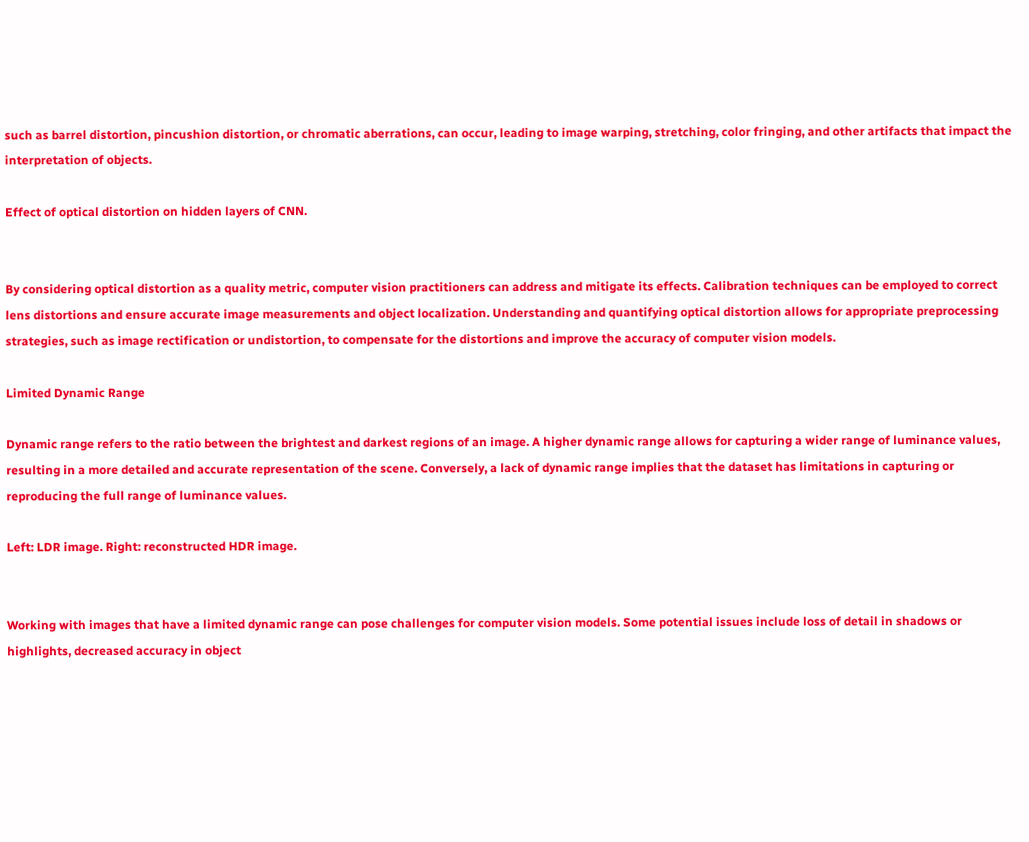such as barrel distortion, pincushion distortion, or chromatic aberrations, can occur, leading to image warping, stretching, color fringing, and other artifacts that impact the interpretation of objects.

Effect of optical distortion on hidden layers of CNN.


By considering optical distortion as a quality metric, computer vision practitioners can address and mitigate its effects. Calibration techniques can be employed to correct lens distortions and ensure accurate image measurements and object localization. Understanding and quantifying optical distortion allows for appropriate preprocessing strategies, such as image rectification or undistortion, to compensate for the distortions and improve the accuracy of computer vision models.

Limited Dynamic Range

Dynamic range refers to the ratio between the brightest and darkest regions of an image. A higher dynamic range allows for capturing a wider range of luminance values, resulting in a more detailed and accurate representation of the scene. Conversely, a lack of dynamic range implies that the dataset has limitations in capturing or reproducing the full range of luminance values.

Left: LDR image. Right: reconstructed HDR image.


Working with images that have a limited dynamic range can pose challenges for computer vision models. Some potential issues include loss of detail in shadows or highlights, decreased accuracy in object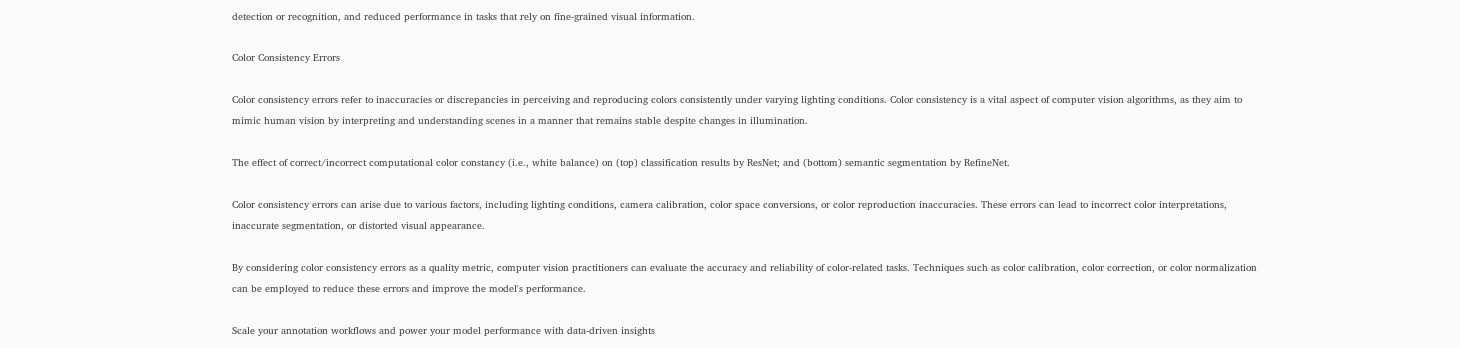detection or recognition, and reduced performance in tasks that rely on fine-grained visual information.

Color Consistency Errors

Color consistency errors refer to inaccuracies or discrepancies in perceiving and reproducing colors consistently under varying lighting conditions. Color consistency is a vital aspect of computer vision algorithms, as they aim to mimic human vision by interpreting and understanding scenes in a manner that remains stable despite changes in illumination.

The effect of correct/incorrect computational color constancy (i.e., white balance) on (top) classification results by ResNet; and (bottom) semantic segmentation by RefineNet.

Color consistency errors can arise due to various factors, including lighting conditions, camera calibration, color space conversions, or color reproduction inaccuracies. These errors can lead to incorrect color interpretations, inaccurate segmentation, or distorted visual appearance.

By considering color consistency errors as a quality metric, computer vision practitioners can evaluate the accuracy and reliability of color-related tasks. Techniques such as color calibration, color correction, or color normalization can be employed to reduce these errors and improve the model's performance.

Scale your annotation workflows and power your model performance with data-driven insights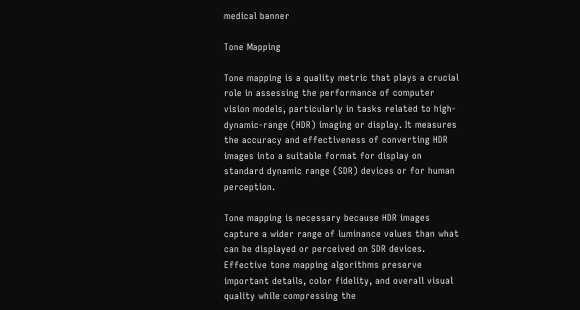medical banner

Tone Mapping

Tone mapping is a quality metric that plays a crucial role in assessing the performance of computer vision models, particularly in tasks related to high-dynamic-range (HDR) imaging or display. It measures the accuracy and effectiveness of converting HDR images into a suitable format for display on standard dynamic range (SDR) devices or for human perception.

Tone mapping is necessary because HDR images capture a wider range of luminance values than what can be displayed or perceived on SDR devices. Effective tone mapping algorithms preserve important details, color fidelity, and overall visual quality while compressing the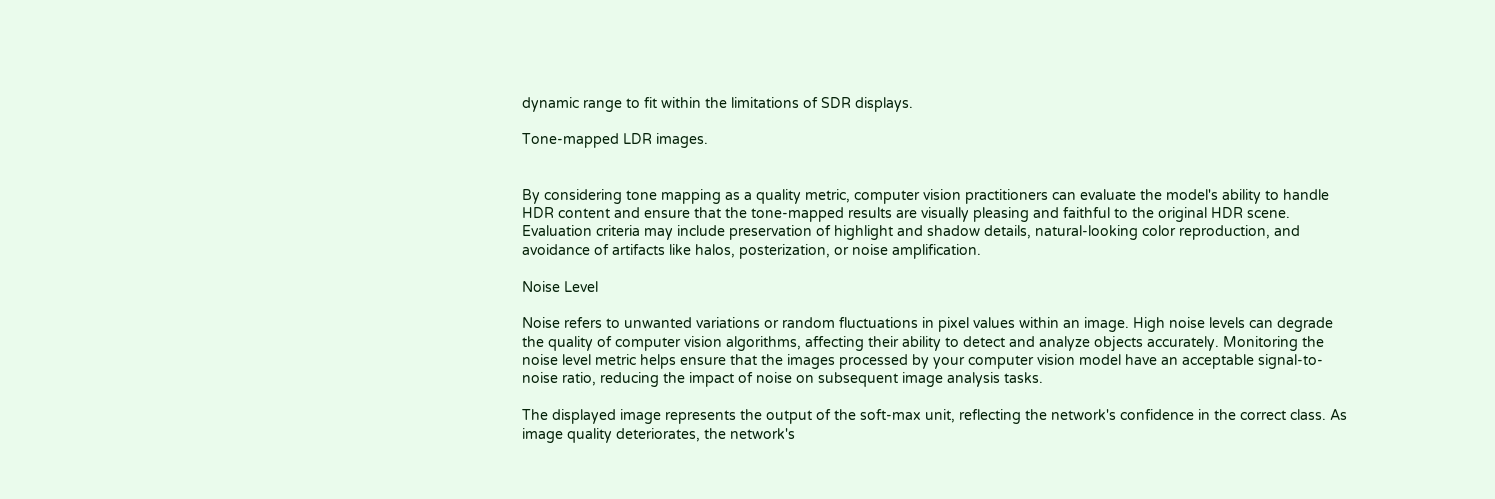dynamic range to fit within the limitations of SDR displays.

Tone-mapped LDR images.


By considering tone mapping as a quality metric, computer vision practitioners can evaluate the model's ability to handle HDR content and ensure that the tone-mapped results are visually pleasing and faithful to the original HDR scene. Evaluation criteria may include preservation of highlight and shadow details, natural-looking color reproduction, and avoidance of artifacts like halos, posterization, or noise amplification.

Noise Level

Noise refers to unwanted variations or random fluctuations in pixel values within an image. High noise levels can degrade the quality of computer vision algorithms, affecting their ability to detect and analyze objects accurately. Monitoring the noise level metric helps ensure that the images processed by your computer vision model have an acceptable signal-to-noise ratio, reducing the impact of noise on subsequent image analysis tasks.

The displayed image represents the output of the soft-max unit, reflecting the network's confidence in the correct class. As image quality deteriorates, the network's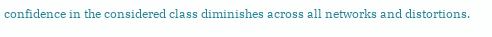confidence in the considered class diminishes across all networks and distortions.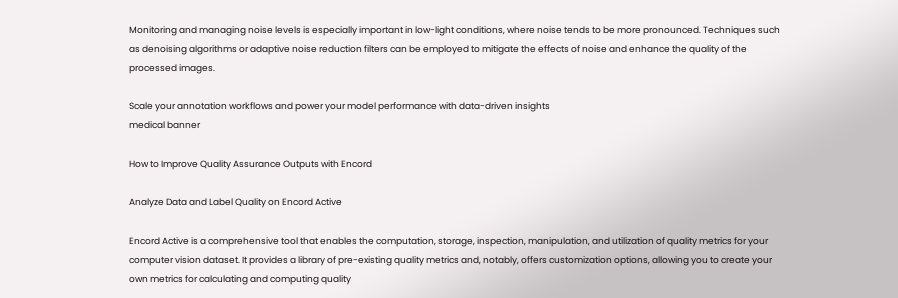Monitoring and managing noise levels is especially important in low-light conditions, where noise tends to be more pronounced. Techniques such as denoising algorithms or adaptive noise reduction filters can be employed to mitigate the effects of noise and enhance the quality of the processed images.

Scale your annotation workflows and power your model performance with data-driven insights
medical banner

How to Improve Quality Assurance Outputs with Encord

Analyze Data and Label Quality on Encord Active

Encord Active is a comprehensive tool that enables the computation, storage, inspection, manipulation, and utilization of quality metrics for your computer vision dataset. It provides a library of pre-existing quality metrics and, notably, offers customization options, allowing you to create your own metrics for calculating and computing quality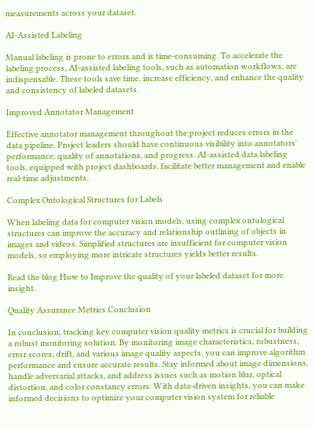measurements across your dataset.

AI-Assisted Labeling

Manual labeling is prone to errors and is time-consuming. To accelerate the labeling process, AI-assisted labeling tools, such as automation workflows, are indispensable. These tools save time, increase efficiency, and enhance the quality and consistency of labeled datasets.

Improved Annotator Management

Effective annotator management throughout the project reduces errors in the data pipeline. Project leaders should have continuous visibility into annotators' performance, quality of annotations, and progress. AI-assisted data labeling tools, equipped with project dashboards, facilitate better management and enable real-time adjustments.

Complex Ontological Structures for Labels

When labeling data for computer vision models, using complex ontological structures can improve the accuracy and relationship outlining of objects in images and videos. Simplified structures are insufficient for computer vision models, so employing more intricate structures yields better results.

Read the blog How to Improve the quality of your labeled dataset for more insight.

Quality Assurance Metrics Conclusion

In conclusion, tracking key computer vision quality metrics is crucial for building a robust monitoring solution. By monitoring image characteristics, robustness, error scores, drift, and various image quality aspects, you can improve algorithm performance and ensure accurate results. Stay informed about image dimensions, handle adversarial attacks, and address issues such as motion blur, optical distortion, and color constancy errors. With data-driven insights, you can make informed decisions to optimize your computer vision system for reliable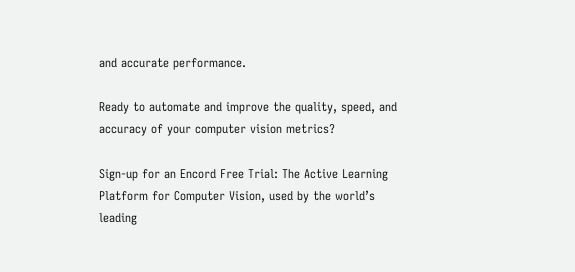and accurate performance.

Ready to automate and improve the quality, speed, and accuracy of your computer vision metrics?

Sign-up for an Encord Free Trial: The Active Learning Platform for Computer Vision, used by the world’s leading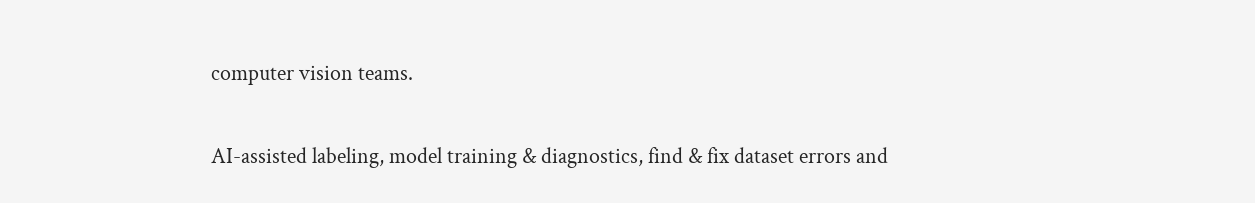computer vision teams.

AI-assisted labeling, model training & diagnostics, find & fix dataset errors and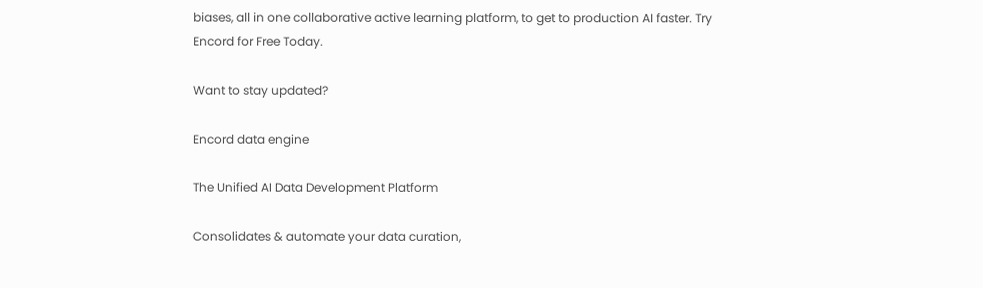biases, all in one collaborative active learning platform, to get to production AI faster. Try Encord for Free Today.

Want to stay updated?

Encord data engine

The Unified AI Data Development Platform

Consolidates & automate your data curation,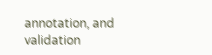annotation, and validation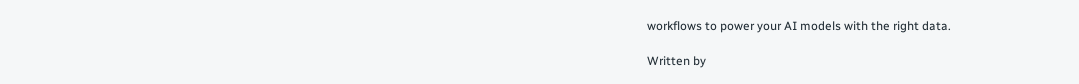workflows to power your AI models with the right data.

Written by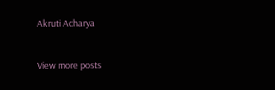Akruti Acharya

View more posts